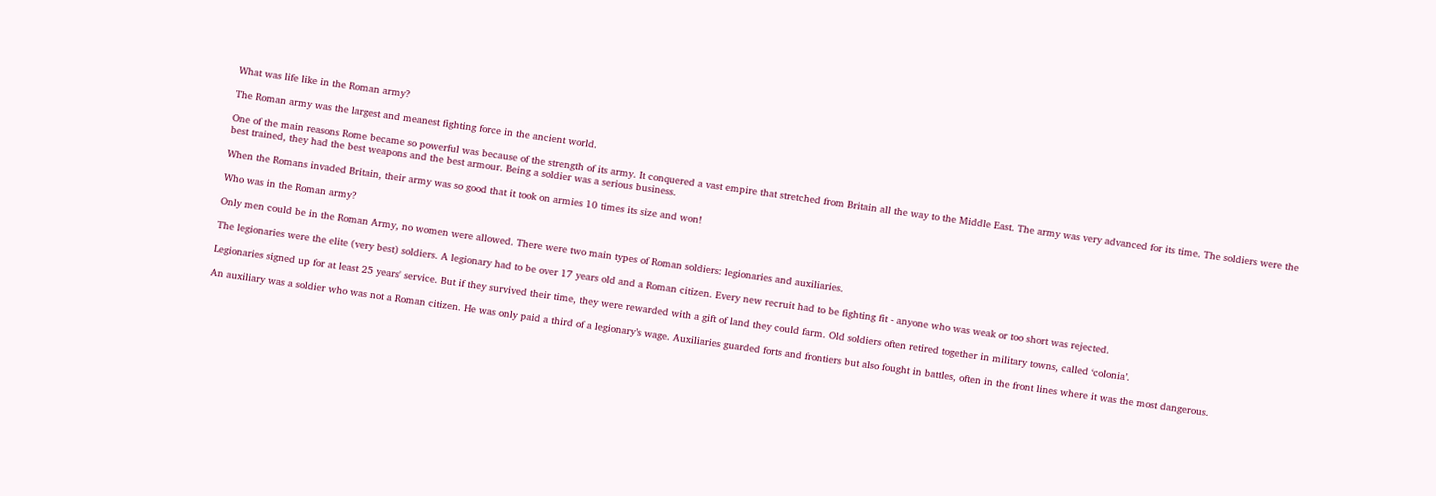What was life like in the Roman army?

The Roman army was the largest and meanest fighting force in the ancient world.

One of the main reasons Rome became so powerful was because of the strength of its army. It conquered a vast empire that stretched from Britain all the way to the Middle East. The army was very advanced for its time. The soldiers were the best trained, they had the best weapons and the best armour. Being a soldier was a serious business.

When the Romans invaded Britain, their army was so good that it took on armies 10 times its size and won!

Who was in the Roman army?

Only men could be in the Roman Army, no women were allowed. There were two main types of Roman soldiers: legionaries and auxiliaries.

The legionaries were the elite (very best) soldiers. A legionary had to be over 17 years old and a Roman citizen. Every new recruit had to be fighting fit - anyone who was weak or too short was rejected.

Legionaries signed up for at least 25 years' service. But if they survived their time, they were rewarded with a gift of land they could farm. Old soldiers often retired together in military towns, called ‘colonia’.

An auxiliary was a soldier who was not a Roman citizen. He was only paid a third of a legionary’s wage. Auxiliaries guarded forts and frontiers but also fought in battles, often in the front lines where it was the most dangerous.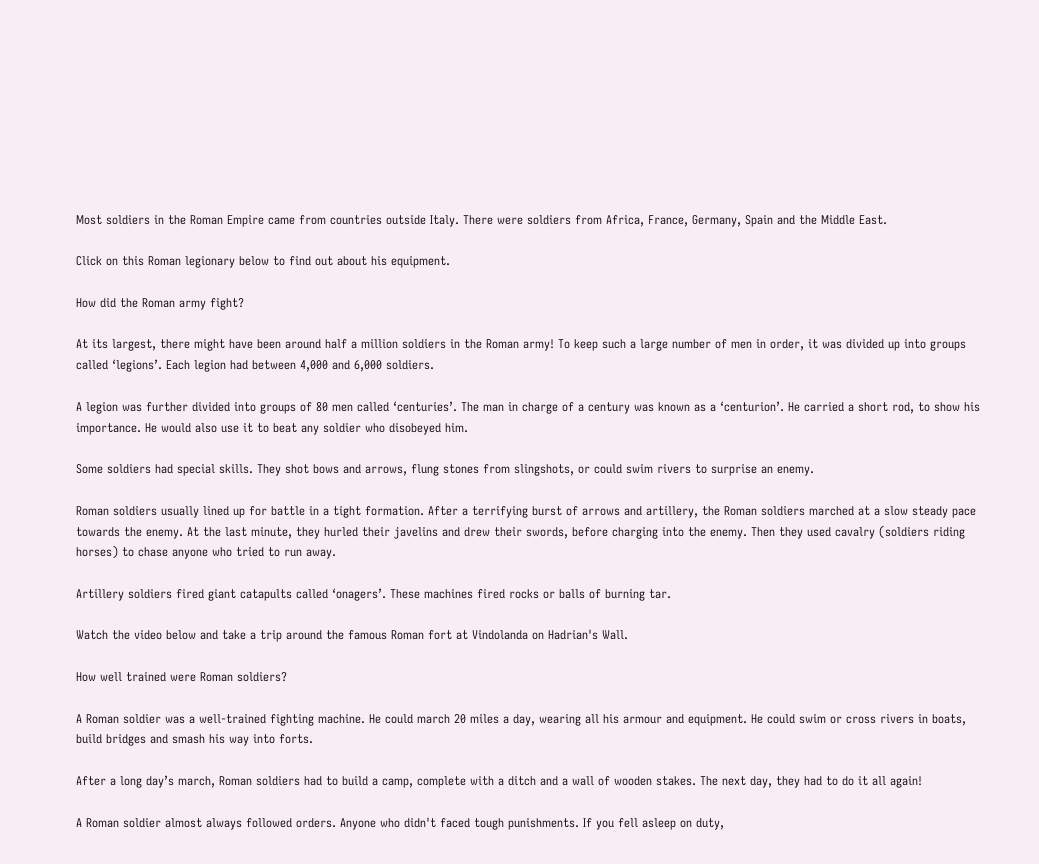Most soldiers in the Roman Empire came from countries outside Italy. There were soldiers from Africa, France, Germany, Spain and the Middle East.

Click on this Roman legionary below to find out about his equipment.

How did the Roman army fight?

At its largest, there might have been around half a million soldiers in the Roman army! To keep such a large number of men in order, it was divided up into groups called ‘legions’. Each legion had between 4,000 and 6,000 soldiers.

A legion was further divided into groups of 80 men called ‘centuries’. The man in charge of a century was known as a ‘centurion’. He carried a short rod, to show his importance. He would also use it to beat any soldier who disobeyed him.

Some soldiers had special skills. They shot bows and arrows, flung stones from slingshots, or could swim rivers to surprise an enemy.

Roman soldiers usually lined up for battle in a tight formation. After a terrifying burst of arrows and artillery, the Roman soldiers marched at a slow steady pace towards the enemy. At the last minute, they hurled their javelins and drew their swords, before charging into the enemy. Then they used cavalry (soldiers riding horses) to chase anyone who tried to run away.

Artillery soldiers fired giant catapults called ‘onagers’. These machines fired rocks or balls of burning tar.

Watch the video below and take a trip around the famous Roman fort at Vindolanda on Hadrian's Wall.

How well trained were Roman soldiers?

A Roman soldier was a well-trained fighting machine. He could march 20 miles a day, wearing all his armour and equipment. He could swim or cross rivers in boats, build bridges and smash his way into forts.

After a long day’s march, Roman soldiers had to build a camp, complete with a ditch and a wall of wooden stakes. The next day, they had to do it all again!

A Roman soldier almost always followed orders. Anyone who didn't faced tough punishments. If you fell asleep on duty,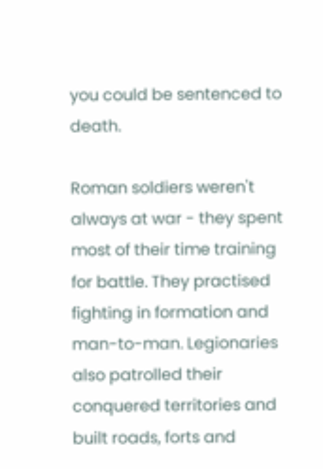you could be sentenced to death.

Roman soldiers weren't always at war - they spent most of their time training for battle. They practised fighting in formation and man-to-man. Legionaries also patrolled their conquered territories and built roads, forts and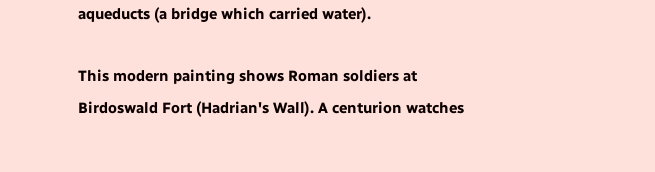aqueducts (a bridge which carried water).

This modern painting shows Roman soldiers at Birdoswald Fort (Hadrian's Wall). A centurion watches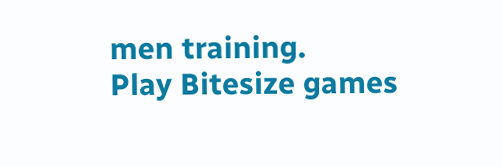men training.
Play Bitesize games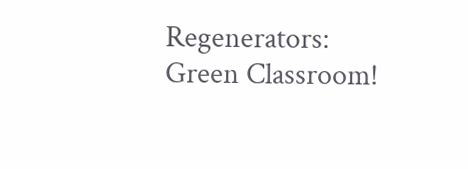Regenerators: Green Classroom!